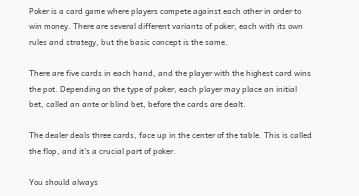Poker is a card game where players compete against each other in order to win money. There are several different variants of poker, each with its own rules and strategy, but the basic concept is the same.

There are five cards in each hand, and the player with the highest card wins the pot. Depending on the type of poker, each player may place an initial bet, called an ante or blind bet, before the cards are dealt.

The dealer deals three cards, face up in the center of the table. This is called the flop, and it’s a crucial part of poker.

You should always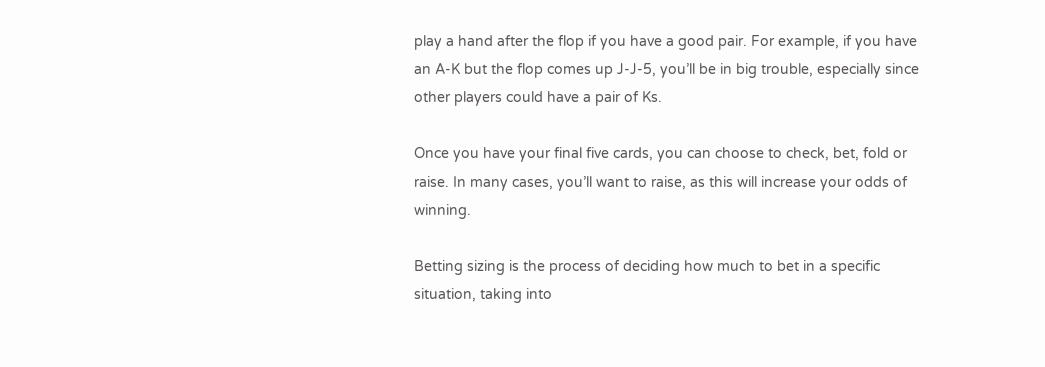play a hand after the flop if you have a good pair. For example, if you have an A-K but the flop comes up J-J-5, you’ll be in big trouble, especially since other players could have a pair of Ks.

Once you have your final five cards, you can choose to check, bet, fold or raise. In many cases, you’ll want to raise, as this will increase your odds of winning.

Betting sizing is the process of deciding how much to bet in a specific situation, taking into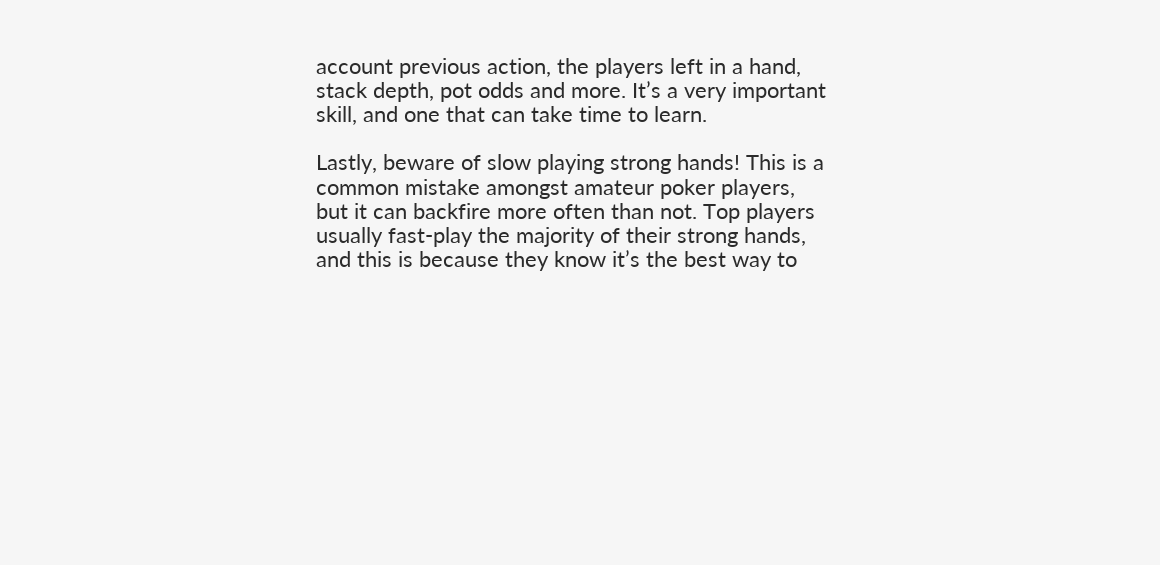account previous action, the players left in a hand, stack depth, pot odds and more. It’s a very important skill, and one that can take time to learn.

Lastly, beware of slow playing strong hands! This is a common mistake amongst amateur poker players, but it can backfire more often than not. Top players usually fast-play the majority of their strong hands, and this is because they know it’s the best way to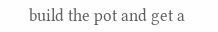build the pot and get a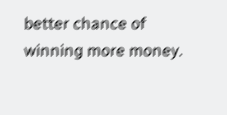better chance of winning more money.